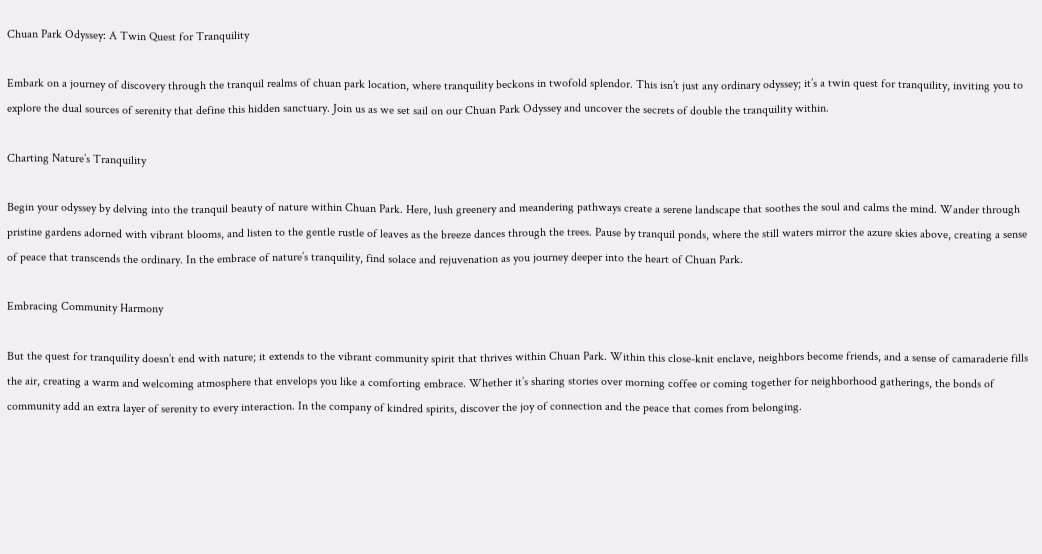Chuan Park Odyssey: A Twin Quest for Tranquility

Embark on a journey of discovery through the tranquil realms of chuan park location, where tranquility beckons in twofold splendor. This isn’t just any ordinary odyssey; it’s a twin quest for tranquility, inviting you to explore the dual sources of serenity that define this hidden sanctuary. Join us as we set sail on our Chuan Park Odyssey and uncover the secrets of double the tranquility within.

Charting Nature’s Tranquility

Begin your odyssey by delving into the tranquil beauty of nature within Chuan Park. Here, lush greenery and meandering pathways create a serene landscape that soothes the soul and calms the mind. Wander through pristine gardens adorned with vibrant blooms, and listen to the gentle rustle of leaves as the breeze dances through the trees. Pause by tranquil ponds, where the still waters mirror the azure skies above, creating a sense of peace that transcends the ordinary. In the embrace of nature’s tranquility, find solace and rejuvenation as you journey deeper into the heart of Chuan Park.

Embracing Community Harmony

But the quest for tranquility doesn’t end with nature; it extends to the vibrant community spirit that thrives within Chuan Park. Within this close-knit enclave, neighbors become friends, and a sense of camaraderie fills the air, creating a warm and welcoming atmosphere that envelops you like a comforting embrace. Whether it’s sharing stories over morning coffee or coming together for neighborhood gatherings, the bonds of community add an extra layer of serenity to every interaction. In the company of kindred spirits, discover the joy of connection and the peace that comes from belonging.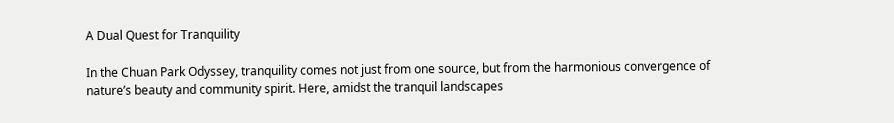A Dual Quest for Tranquility

In the Chuan Park Odyssey, tranquility comes not just from one source, but from the harmonious convergence of nature’s beauty and community spirit. Here, amidst the tranquil landscapes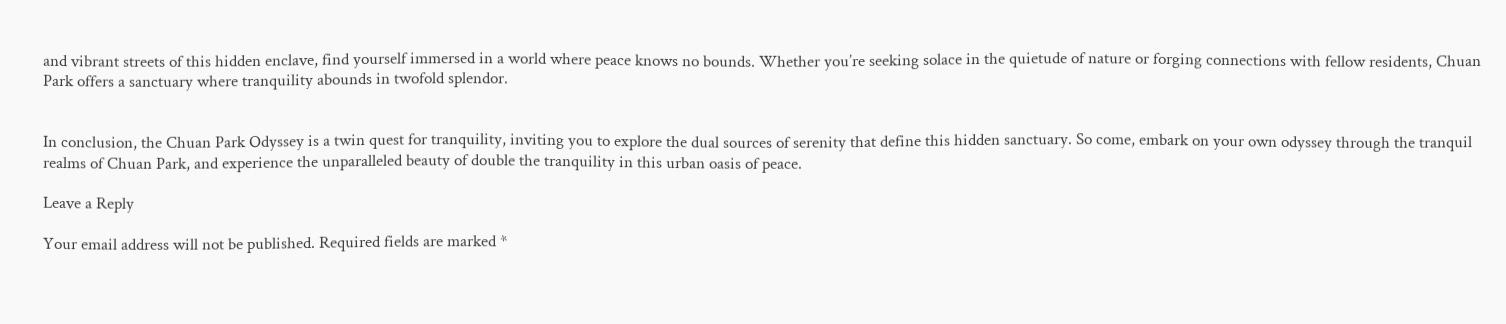and vibrant streets of this hidden enclave, find yourself immersed in a world where peace knows no bounds. Whether you’re seeking solace in the quietude of nature or forging connections with fellow residents, Chuan Park offers a sanctuary where tranquility abounds in twofold splendor.


In conclusion, the Chuan Park Odyssey is a twin quest for tranquility, inviting you to explore the dual sources of serenity that define this hidden sanctuary. So come, embark on your own odyssey through the tranquil realms of Chuan Park, and experience the unparalleled beauty of double the tranquility in this urban oasis of peace.

Leave a Reply

Your email address will not be published. Required fields are marked *